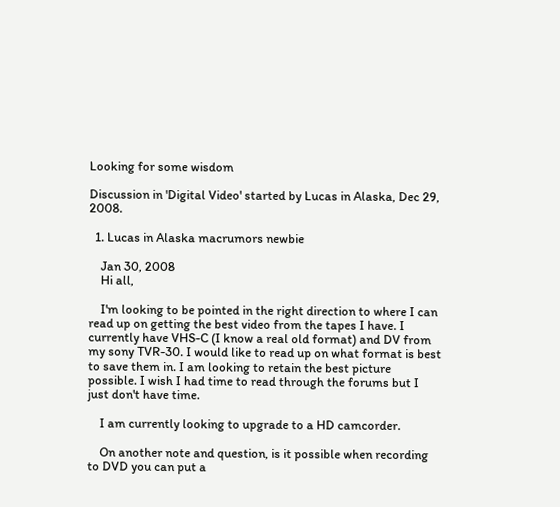Looking for some wisdom

Discussion in 'Digital Video' started by Lucas in Alaska, Dec 29, 2008.

  1. Lucas in Alaska macrumors newbie

    Jan 30, 2008
    Hi all,

    I'm looking to be pointed in the right direction to where I can read up on getting the best video from the tapes I have. I currently have VHS-C (I know a real old format) and DV from my sony TVR-30. I would like to read up on what format is best to save them in. I am looking to retain the best picture possible. I wish I had time to read through the forums but I just don't have time.

    I am currently looking to upgrade to a HD camcorder.

    On another note and question, is it possible when recording to DVD you can put a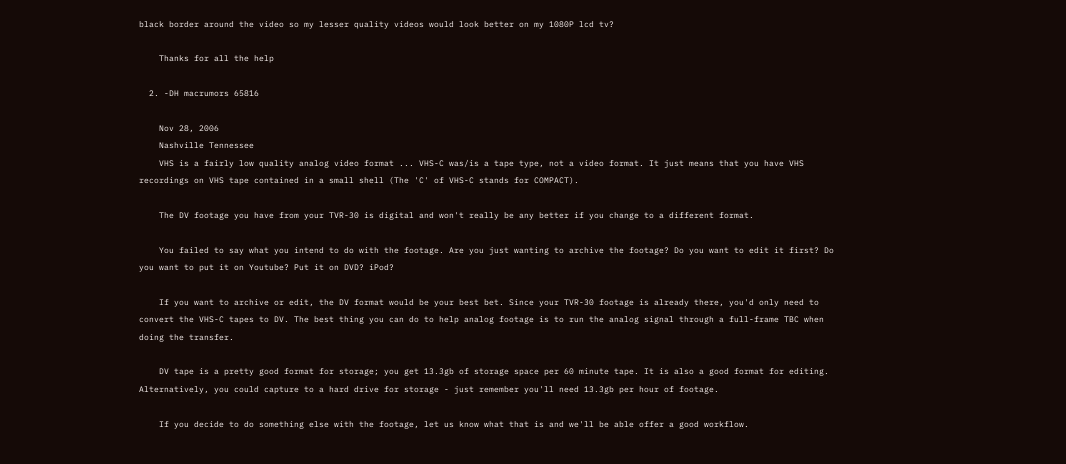black border around the video so my lesser quality videos would look better on my 1080P lcd tv?

    Thanks for all the help

  2. -DH macrumors 65816

    Nov 28, 2006
    Nashville Tennessee
    VHS is a fairly low quality analog video format ... VHS-C was/is a tape type, not a video format. It just means that you have VHS recordings on VHS tape contained in a small shell (The 'C' of VHS-C stands for COMPACT).

    The DV footage you have from your TVR-30 is digital and won't really be any better if you change to a different format.

    You failed to say what you intend to do with the footage. Are you just wanting to archive the footage? Do you want to edit it first? Do you want to put it on Youtube? Put it on DVD? iPod?

    If you want to archive or edit, the DV format would be your best bet. Since your TVR-30 footage is already there, you'd only need to convert the VHS-C tapes to DV. The best thing you can do to help analog footage is to run the analog signal through a full-frame TBC when doing the transfer.

    DV tape is a pretty good format for storage; you get 13.3gb of storage space per 60 minute tape. It is also a good format for editing. Alternatively, you could capture to a hard drive for storage - just remember you'll need 13.3gb per hour of footage.

    If you decide to do something else with the footage, let us know what that is and we'll be able offer a good workflow.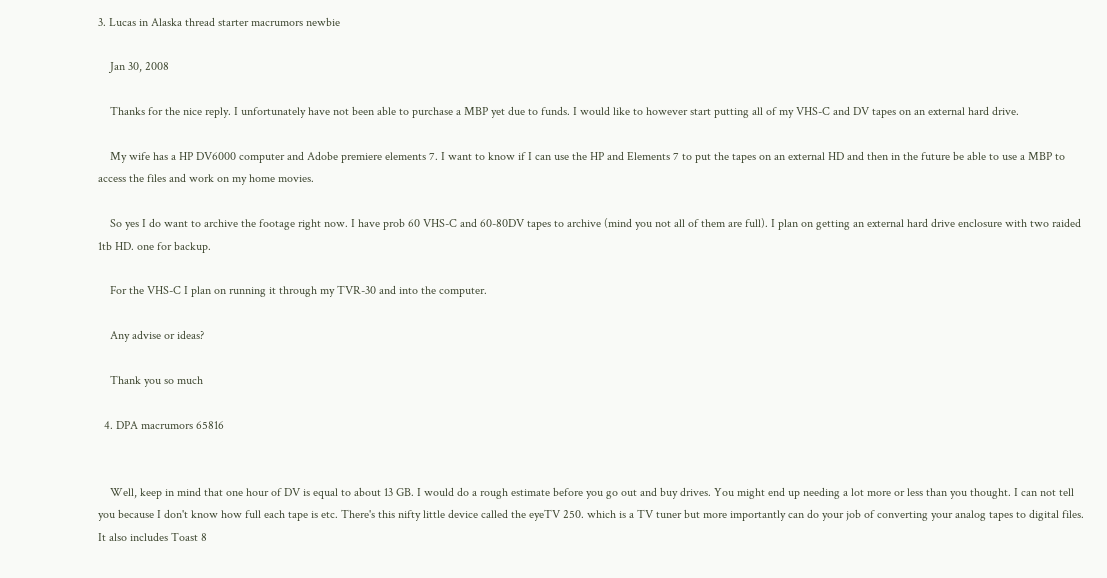3. Lucas in Alaska thread starter macrumors newbie

    Jan 30, 2008

    Thanks for the nice reply. I unfortunately have not been able to purchase a MBP yet due to funds. I would like to however start putting all of my VHS-C and DV tapes on an external hard drive.

    My wife has a HP DV6000 computer and Adobe premiere elements 7. I want to know if I can use the HP and Elements 7 to put the tapes on an external HD and then in the future be able to use a MBP to access the files and work on my home movies.

    So yes I do want to archive the footage right now. I have prob 60 VHS-C and 60-80DV tapes to archive (mind you not all of them are full). I plan on getting an external hard drive enclosure with two raided 1tb HD. one for backup.

    For the VHS-C I plan on running it through my TVR-30 and into the computer.

    Any advise or ideas?

    Thank you so much

  4. DPA macrumors 65816


    Well, keep in mind that one hour of DV is equal to about 13 GB. I would do a rough estimate before you go out and buy drives. You might end up needing a lot more or less than you thought. I can not tell you because I don't know how full each tape is etc. There's this nifty little device called the eyeTV 250. which is a TV tuner but more importantly can do your job of converting your analog tapes to digital files. It also includes Toast 8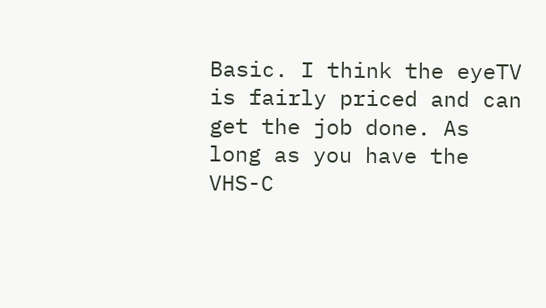Basic. I think the eyeTV is fairly priced and can get the job done. As long as you have the VHS-C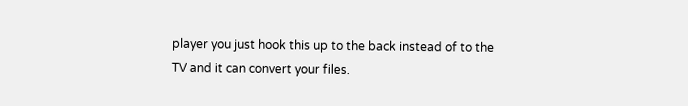player you just hook this up to the back instead of to the TV and it can convert your files.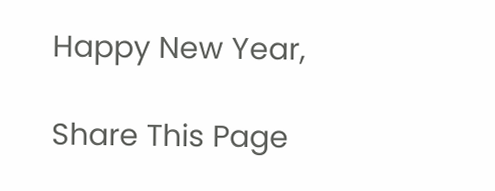Happy New Year,

Share This Page